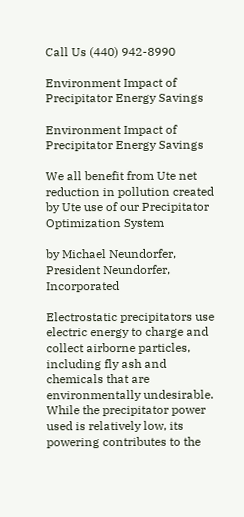Call Us (440) 942-8990

Environment Impact of Precipitator Energy Savings

Environment Impact of Precipitator Energy Savings

We all benefit from Ute net reduction in pollution created by Ute use of our Precipitator Optimization System

by Michael Neundorfer, President Neundorfer, Incorporated

Electrostatic precipitators use electric energy to charge and collect airborne particles, including fly ash and chemicals that are environmentally undesirable. While the precipitator power used is relatively low, its powering contributes to the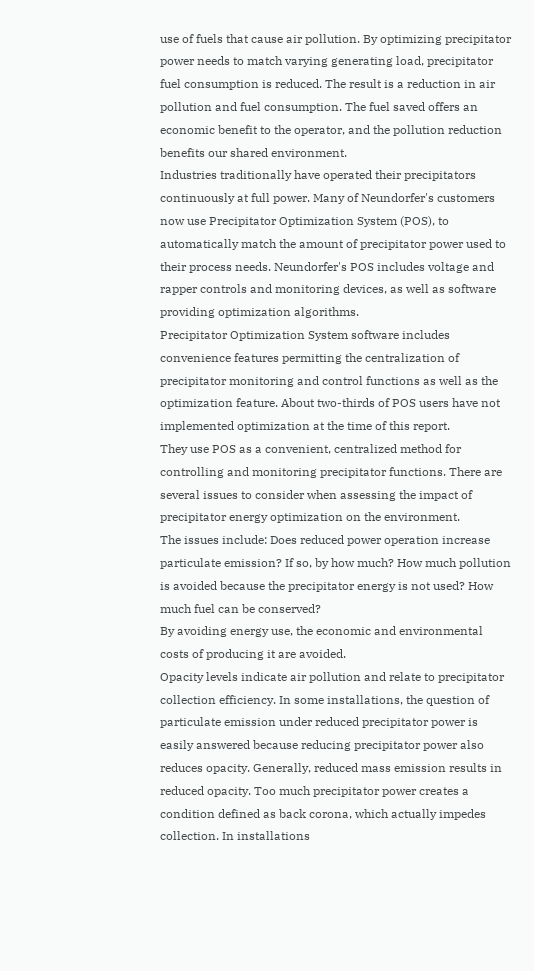use of fuels that cause air pollution. By optimizing precipitator power needs to match varying generating load, precipitator fuel consumption is reduced. The result is a reduction in air pollution and fuel consumption. The fuel saved offers an economic benefit to the operator, and the pollution reduction benefits our shared environment.
Industries traditionally have operated their precipitators continuously at full power. Many of Neundorfer's customers now use Precipitator Optimization System (POS), to automatically match the amount of precipitator power used to their process needs. Neundorfer's POS includes voltage and rapper controls and monitoring devices, as well as software providing optimization algorithms.
Precipitator Optimization System software includes convenience features permitting the centralization of precipitator monitoring and control functions as well as the optimization feature. About two-thirds of POS users have not implemented optimization at the time of this report.
They use POS as a convenient, centralized method for controlling and monitoring precipitator functions. There are several issues to consider when assessing the impact of precipitator energy optimization on the environment.
The issues include: Does reduced power operation increase particulate emission? If so, by how much? How much pollution is avoided because the precipitator energy is not used? How much fuel can be conserved?
By avoiding energy use, the economic and environmental costs of producing it are avoided.
Opacity levels indicate air pollution and relate to precipitator collection efficiency. In some installations, the question of particulate emission under reduced precipitator power is easily answered because reducing precipitator power also reduces opacity. Generally, reduced mass emission results in reduced opacity. Too much precipitator power creates a condition defined as back corona, which actually impedes collection. In installations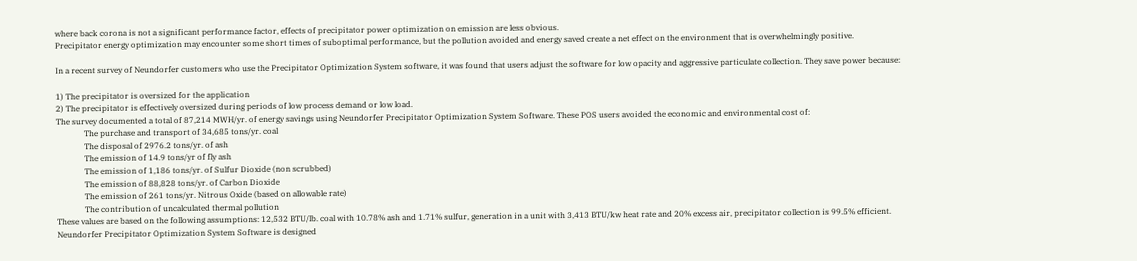where back corona is not a significant performance factor, effects of precipitator power optimization on emission are less obvious.
Precipitator energy optimization may encounter some short times of suboptimal performance, but the pollution avoided and energy saved create a net effect on the environment that is overwhelmingly positive.

In a recent survey of Neundorfer customers who use the Precipitator Optimization System software, it was found that users adjust the software for low opacity and aggressive particulate collection. They save power because:

1) The precipitator is oversized for the application
2) The precipitator is effectively oversized during periods of low process demand or low load.
The survey documented a total of 87,214 MWH/yr. of energy savings using Neundorfer Precipitator Optimization System Software. These POS users avoided the economic and environmental cost of:
              The purchase and transport of 34,685 tons/yr. coal
              The disposal of 2976.2 tons/yr. of ash
              The emission of 14.9 tons/yr of fly ash
              The emission of 1,186 tons/yr. of Sulfur Dioxide (non scrubbed)
              The emission of 88,828 tons/yr. of Carbon Dioxide
              The emission of 261 tons/yr. Nitrous Oxide (based on allowable rate)
              The contribution of uncalculated thermal pollution
These values are based on the following assumptions: 12,532 BTU/lb. coal with 10.78% ash and 1.71% sulfur, generation in a unit with 3,413 BTU/kw heat rate and 20% excess air, precipitator collection is 99.5% efficient.
Neundorfer Precipitator Optimization System Software is designed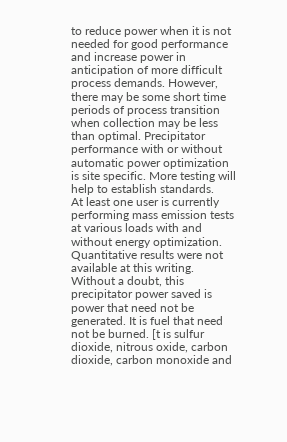to reduce power when it is not needed for good performance and increase power in anticipation of more difficult process demands. However, there may be some short time periods of process transition when collection may be less than optimal. Precipitator performance with or without automatic power optimization is site specific. More testing will help to establish standards.
At least one user is currently performing mass emission tests at various loads with and without energy optimization. Quantitative results were not available at this writing. Without a doubt, this precipitator power saved is power that need not be generated. It is fuel that need not be burned. [t is sulfur dioxide, nitrous oxide, carbon dioxide, carbon monoxide and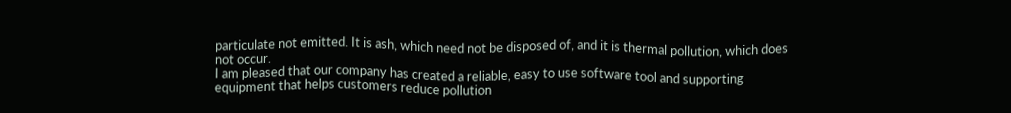particulate not emitted. It is ash, which need not be disposed of, and it is thermal pollution, which does not occur.
I am pleased that our company has created a reliable, easy to use software tool and supporting equipment that helps customers reduce pollution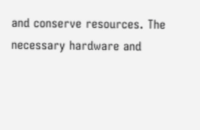and conserve resources. The necessary hardware and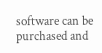software can be purchased and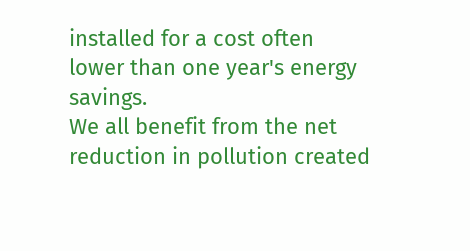installed for a cost often lower than one year's energy savings.
We all benefit from the net reduction in pollution created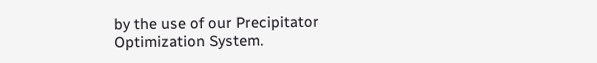by the use of our Precipitator Optimization System.